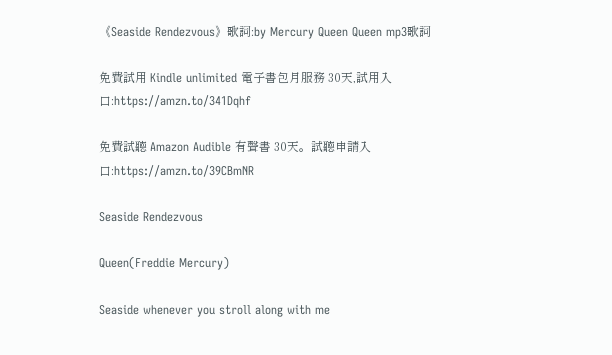《Seaside Rendezvous》歌詞:by Mercury Queen Queen mp3歌詞

免費試用 Kindle unlimited 電子書包月服務 30天,試用入口:https://amzn.to/341Dqhf

免費試聽 Amazon Audible 有聲書 30天。試聽申請入口:https://amzn.to/39CBmNR

Seaside Rendezvous

Queen(Freddie Mercury)

Seaside whenever you stroll along with me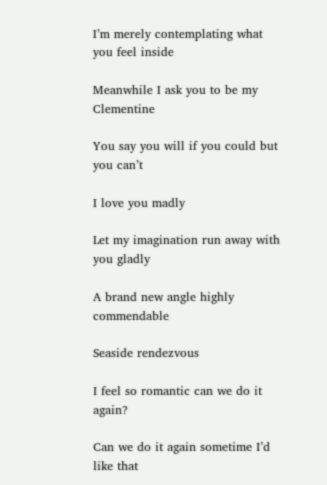I’m merely contemplating what you feel inside

Meanwhile I ask you to be my Clementine

You say you will if you could but you can’t

I love you madly

Let my imagination run away with you gladly

A brand new angle highly commendable

Seaside rendezvous

I feel so romantic can we do it again?

Can we do it again sometime I’d like that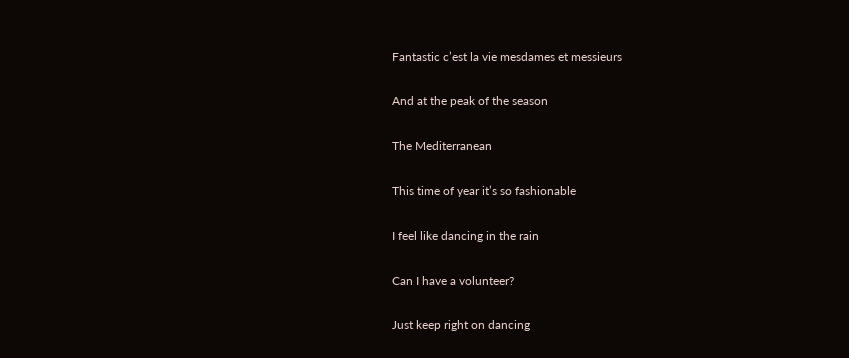Fantastic c’est la vie mesdames et messieurs

And at the peak of the season

The Mediterranean

This time of year it’s so fashionable

I feel like dancing in the rain

Can I have a volunteer?

Just keep right on dancing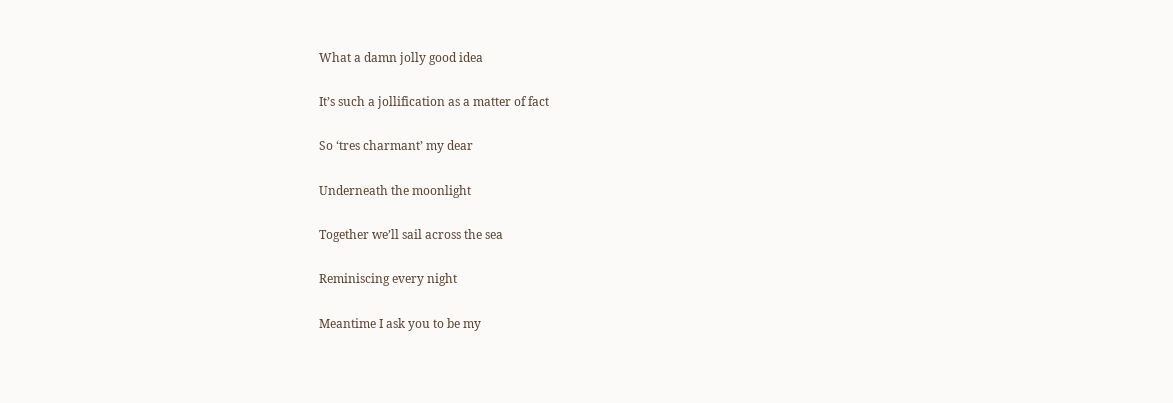What a damn jolly good idea

It’s such a jollification as a matter of fact

So ‘tres charmant’ my dear

Underneath the moonlight

Together we’ll sail across the sea

Reminiscing every night

Meantime I ask you to be my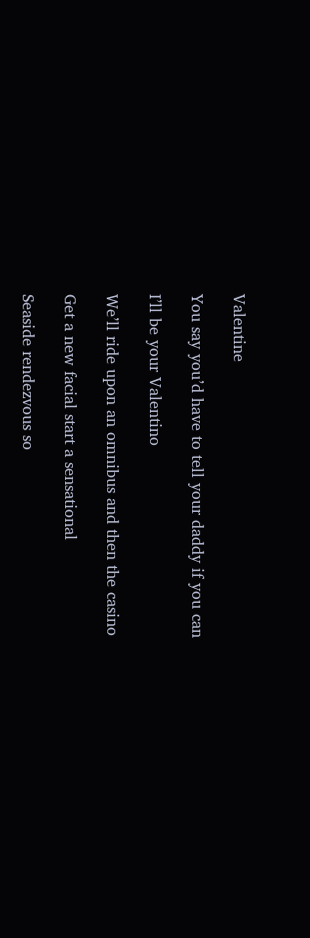Valentine

You say you’d have to tell your daddy if you can

I’ll be your Valentino

We’ll ride upon an omnibus and then the casino

Get a new facial start a sensational

Seaside rendezvous so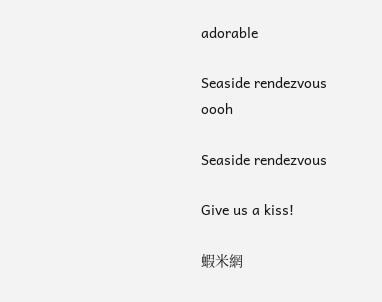adorable

Seaside rendezvous oooh

Seaside rendezvous

Give us a kiss!

蝦米網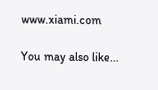www.xiami.com

You may also like...